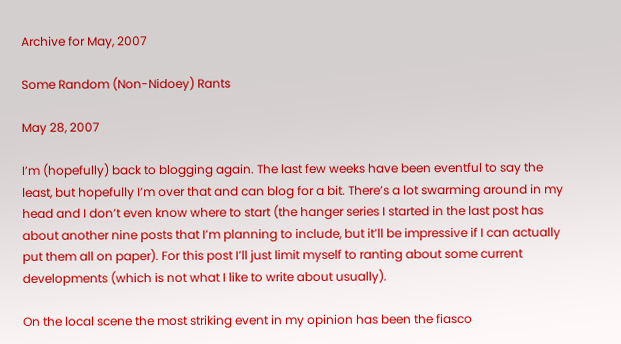Archive for May, 2007

Some Random (Non-Nidoey) Rants

May 28, 2007

I’m (hopefully) back to blogging again. The last few weeks have been eventful to say the least, but hopefully I’m over that and can blog for a bit. There’s a lot swarming around in my head and I don’t even know where to start (the hanger series I started in the last post has about another nine posts that I’m planning to include, but it’ll be impressive if I can actually put them all on paper). For this post I’ll just limit myself to ranting about some current developments (which is not what I like to write about usually).

On the local scene the most striking event in my opinion has been the fiasco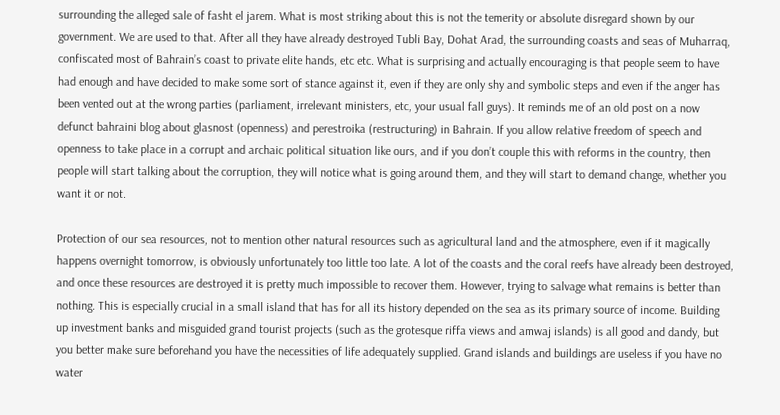surrounding the alleged sale of fasht el jarem. What is most striking about this is not the temerity or absolute disregard shown by our government. We are used to that. After all they have already destroyed Tubli Bay, Dohat Arad, the surrounding coasts and seas of Muharraq, confiscated most of Bahrain’s coast to private elite hands, etc etc. What is surprising and actually encouraging is that people seem to have had enough and have decided to make some sort of stance against it, even if they are only shy and symbolic steps and even if the anger has been vented out at the wrong parties (parliament, irrelevant ministers, etc, your usual fall guys). It reminds me of an old post on a now defunct bahraini blog about glasnost (openness) and perestroika (restructuring) in Bahrain. If you allow relative freedom of speech and openness to take place in a corrupt and archaic political situation like ours, and if you don’t couple this with reforms in the country, then people will start talking about the corruption, they will notice what is going around them, and they will start to demand change, whether you want it or not.

Protection of our sea resources, not to mention other natural resources such as agricultural land and the atmosphere, even if it magically happens overnight tomorrow, is obviously unfortunately too little too late. A lot of the coasts and the coral reefs have already been destroyed, and once these resources are destroyed it is pretty much impossible to recover them. However, trying to salvage what remains is better than nothing. This is especially crucial in a small island that has for all its history depended on the sea as its primary source of income. Building up investment banks and misguided grand tourist projects (such as the grotesque riffa views and amwaj islands) is all good and dandy, but you better make sure beforehand you have the necessities of life adequately supplied. Grand islands and buildings are useless if you have no water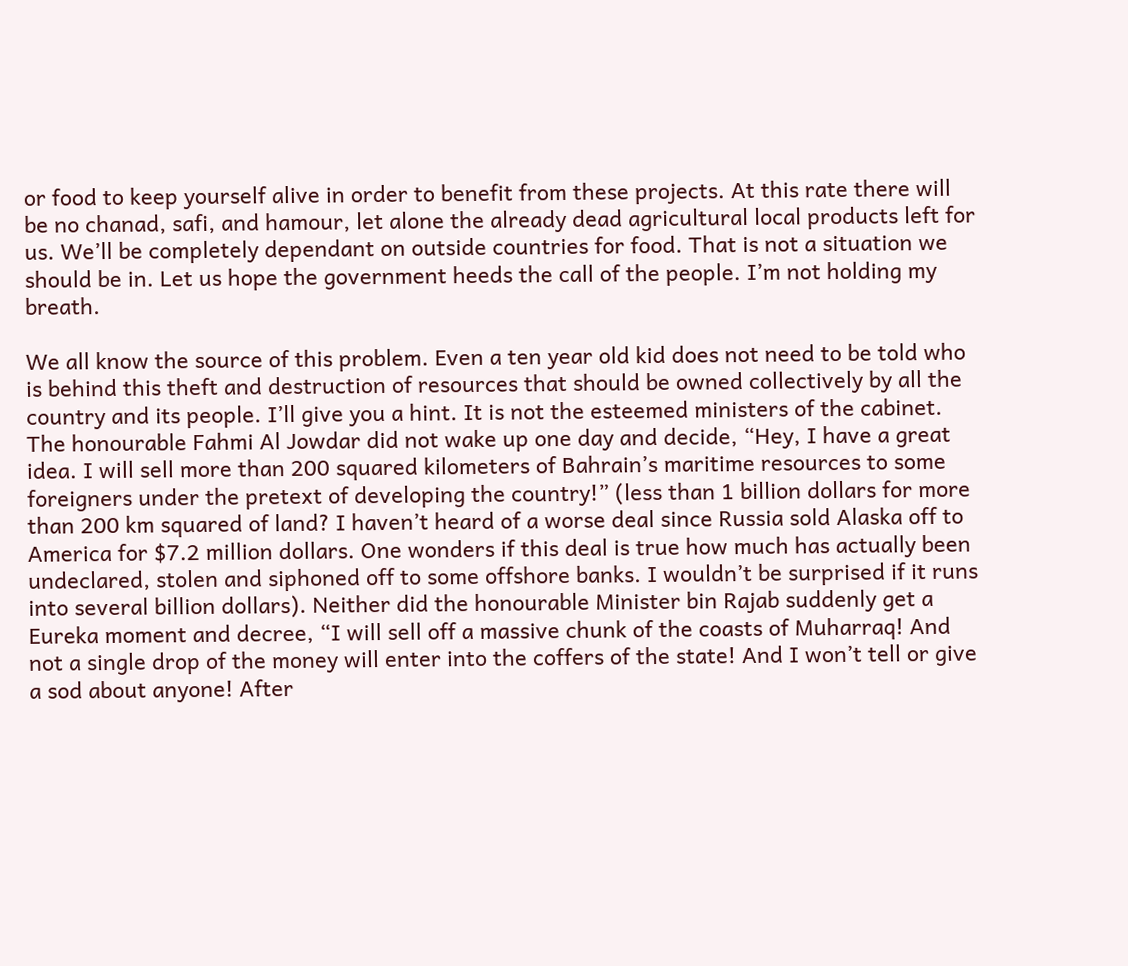or food to keep yourself alive in order to benefit from these projects. At this rate there will be no chanad, safi, and hamour, let alone the already dead agricultural local products left for us. We’ll be completely dependant on outside countries for food. That is not a situation we should be in. Let us hope the government heeds the call of the people. I’m not holding my breath.

We all know the source of this problem. Even a ten year old kid does not need to be told who is behind this theft and destruction of resources that should be owned collectively by all the country and its people. I’ll give you a hint. It is not the esteemed ministers of the cabinet. The honourable Fahmi Al Jowdar did not wake up one day and decide, “Hey, I have a great idea. I will sell more than 200 squared kilometers of Bahrain’s maritime resources to some foreigners under the pretext of developing the country!” (less than 1 billion dollars for more than 200 km squared of land? I haven’t heard of a worse deal since Russia sold Alaska off to America for $7.2 million dollars. One wonders if this deal is true how much has actually been undeclared, stolen and siphoned off to some offshore banks. I wouldn’t be surprised if it runs into several billion dollars). Neither did the honourable Minister bin Rajab suddenly get a Eureka moment and decree, “I will sell off a massive chunk of the coasts of Muharraq! And not a single drop of the money will enter into the coffers of the state! And I won’t tell or give a sod about anyone! After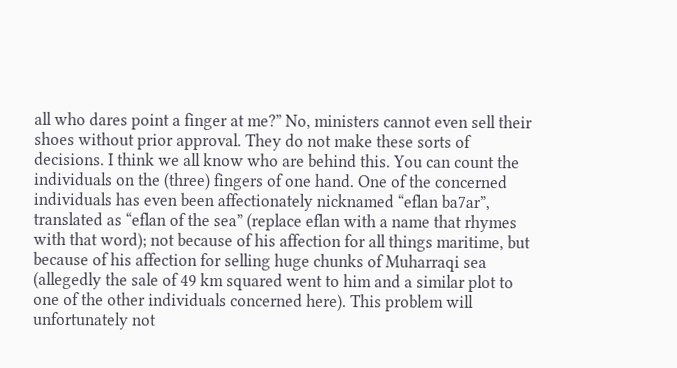all who dares point a finger at me?” No, ministers cannot even sell their shoes without prior approval. They do not make these sorts of decisions. I think we all know who are behind this. You can count the individuals on the (three) fingers of one hand. One of the concerned individuals has even been affectionately nicknamed “eflan ba7ar”, translated as “eflan of the sea” (replace eflan with a name that rhymes with that word); not because of his affection for all things maritime, but because of his affection for selling huge chunks of Muharraqi sea (allegedly the sale of 49 km squared went to him and a similar plot to one of the other individuals concerned here). This problem will unfortunately not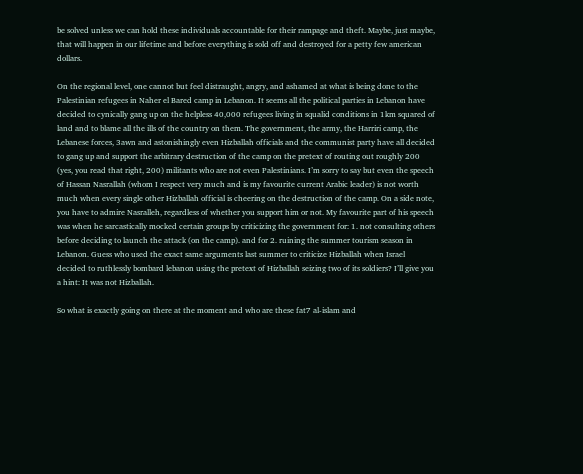be solved unless we can hold these individuals accountable for their rampage and theft. Maybe, just maybe, that will happen in our lifetime and before everything is sold off and destroyed for a petty few american dollars.

On the regional level, one cannot but feel distraught, angry, and ashamed at what is being done to the Palestinian refugees in Naher el Bared camp in Lebanon. It seems all the political parties in Lebanon have decided to cynically gang up on the helpless 40,000 refugees living in squalid conditions in 1km squared of land and to blame all the ills of the country on them. The government, the army, the Harriri camp, the Lebanese forces, 3awn and astonishingly even Hizballah officials and the communist party have all decided to gang up and support the arbitrary destruction of the camp on the pretext of routing out roughly 200 (yes, you read that right, 200) militants who are not even Palestinians. I’m sorry to say but even the speech of Hassan Nasrallah (whom I respect very much and is my favourite current Arabic leader) is not worth much when every single other Hizballah official is cheering on the destruction of the camp. On a side note, you have to admire Nasralleh, regardless of whether you support him or not. My favourite part of his speech was when he sarcastically mocked certain groups by criticizing the government for: 1. not consulting others before deciding to launch the attack (on the camp). and for 2. ruining the summer tourism season in Lebanon. Guess who used the exact same arguments last summer to criticize Hizballah when Israel decided to ruthlessly bombard lebanon using the pretext of Hizballah seizing two of its soldiers? I’ll give you a hint: It was not Hizballah.

So what is exactly going on there at the moment and who are these fat7 al-islam and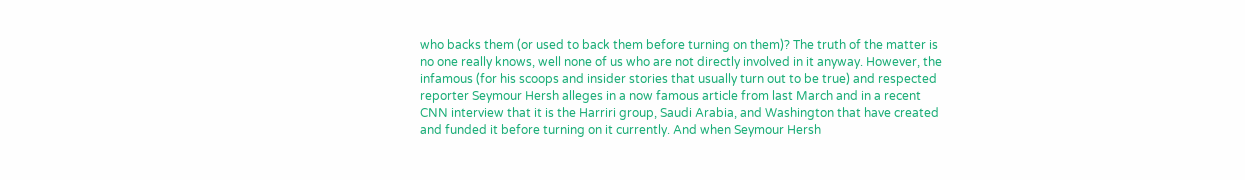who backs them (or used to back them before turning on them)? The truth of the matter is no one really knows, well none of us who are not directly involved in it anyway. However, the infamous (for his scoops and insider stories that usually turn out to be true) and respected reporter Seymour Hersh alleges in a now famous article from last March and in a recent CNN interview that it is the Harriri group, Saudi Arabia, and Washington that have created and funded it before turning on it currently. And when Seymour Hersh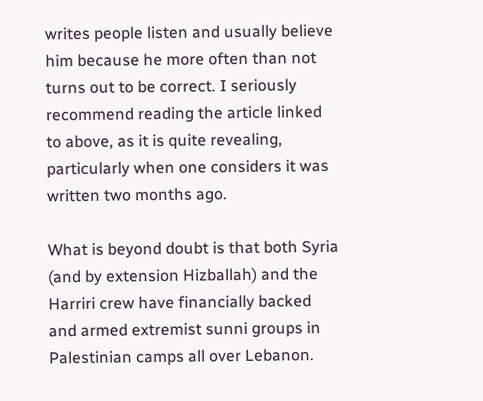writes people listen and usually believe him because he more often than not turns out to be correct. I seriously recommend reading the article linked to above, as it is quite revealing, particularly when one considers it was written two months ago.

What is beyond doubt is that both Syria (and by extension Hizballah) and the Harriri crew have financially backed and armed extremist sunni groups in Palestinian camps all over Lebanon.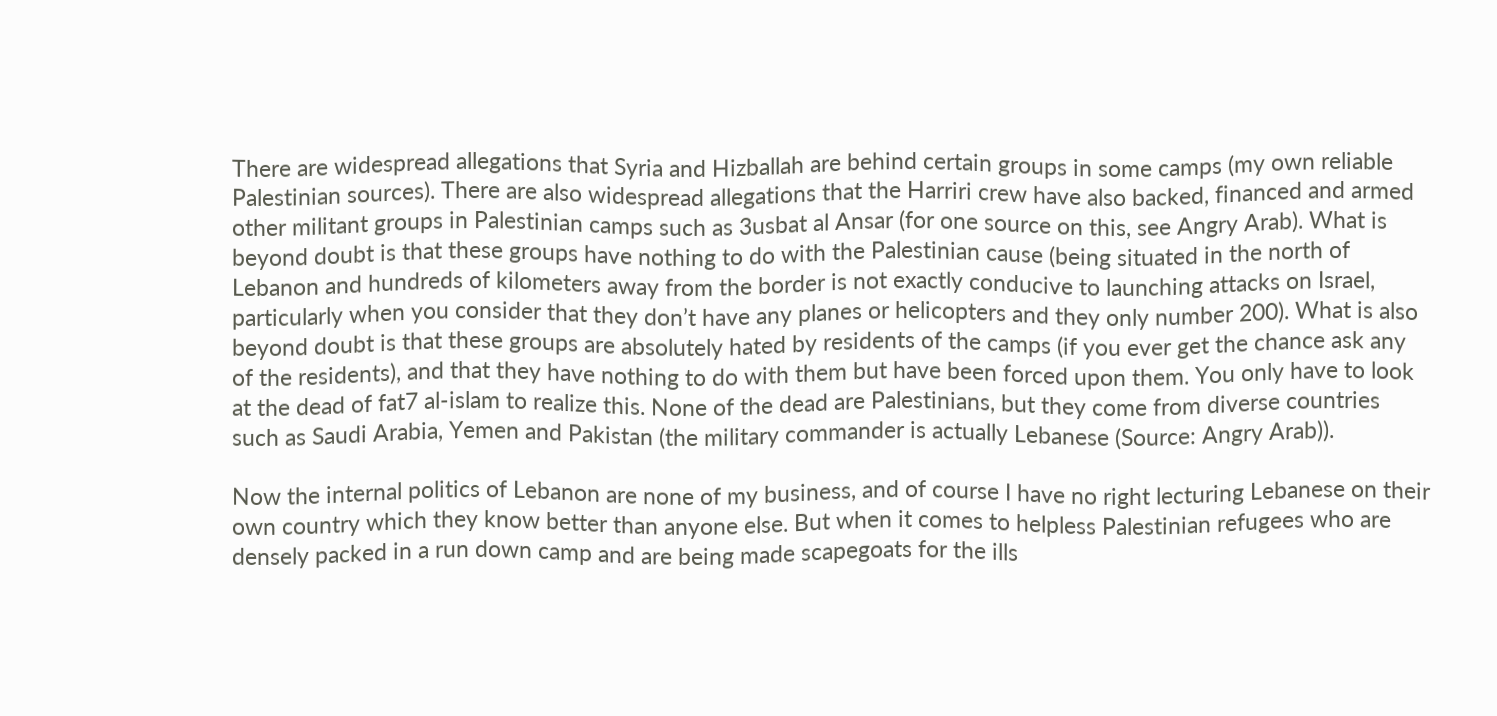There are widespread allegations that Syria and Hizballah are behind certain groups in some camps (my own reliable Palestinian sources). There are also widespread allegations that the Harriri crew have also backed, financed and armed other militant groups in Palestinian camps such as 3usbat al Ansar (for one source on this, see Angry Arab). What is beyond doubt is that these groups have nothing to do with the Palestinian cause (being situated in the north of Lebanon and hundreds of kilometers away from the border is not exactly conducive to launching attacks on Israel, particularly when you consider that they don’t have any planes or helicopters and they only number 200). What is also beyond doubt is that these groups are absolutely hated by residents of the camps (if you ever get the chance ask any of the residents), and that they have nothing to do with them but have been forced upon them. You only have to look at the dead of fat7 al-islam to realize this. None of the dead are Palestinians, but they come from diverse countries such as Saudi Arabia, Yemen and Pakistan (the military commander is actually Lebanese (Source: Angry Arab)).

Now the internal politics of Lebanon are none of my business, and of course I have no right lecturing Lebanese on their own country which they know better than anyone else. But when it comes to helpless Palestinian refugees who are densely packed in a run down camp and are being made scapegoats for the ills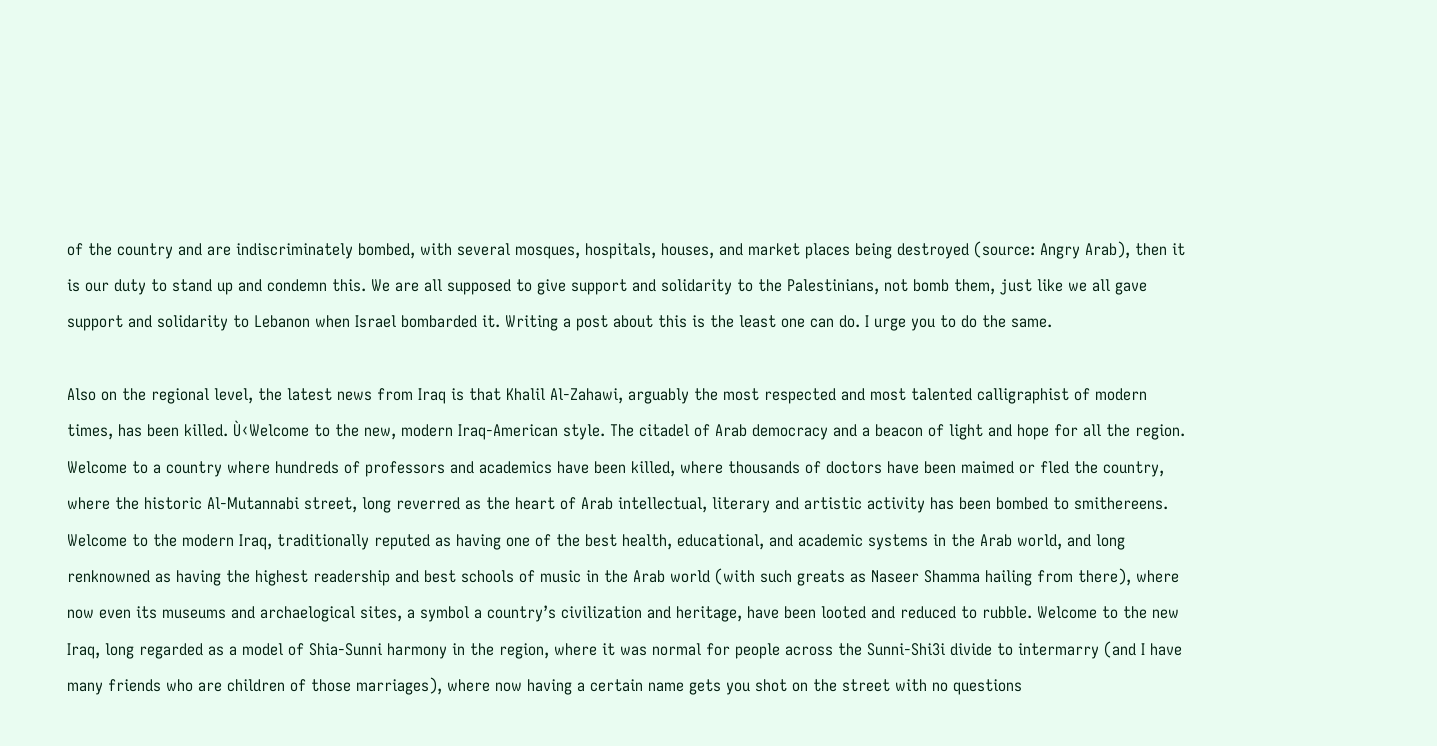of the country and are indiscriminately bombed, with several mosques, hospitals, houses, and market places being destroyed (source: Angry Arab), then it is our duty to stand up and condemn this. We are all supposed to give support and solidarity to the Palestinians, not bomb them, just like we all gave support and solidarity to Lebanon when Israel bombarded it. Writing a post about this is the least one can do. I urge you to do the same.

Also on the regional level, the latest news from Iraq is that Khalil Al-Zahawi, arguably the most respected and most talented calligraphist of modern times, has been killed. Ù‹Welcome to the new, modern Iraq-American style. The citadel of Arab democracy and a beacon of light and hope for all the region. Welcome to a country where hundreds of professors and academics have been killed, where thousands of doctors have been maimed or fled the country, where the historic Al-Mutannabi street, long reverred as the heart of Arab intellectual, literary and artistic activity has been bombed to smithereens. Welcome to the modern Iraq, traditionally reputed as having one of the best health, educational, and academic systems in the Arab world, and long renknowned as having the highest readership and best schools of music in the Arab world (with such greats as Naseer Shamma hailing from there), where now even its museums and archaelogical sites, a symbol a country’s civilization and heritage, have been looted and reduced to rubble. Welcome to the new Iraq, long regarded as a model of Shia-Sunni harmony in the region, where it was normal for people across the Sunni-Shi3i divide to intermarry (and I have many friends who are children of those marriages), where now having a certain name gets you shot on the street with no questions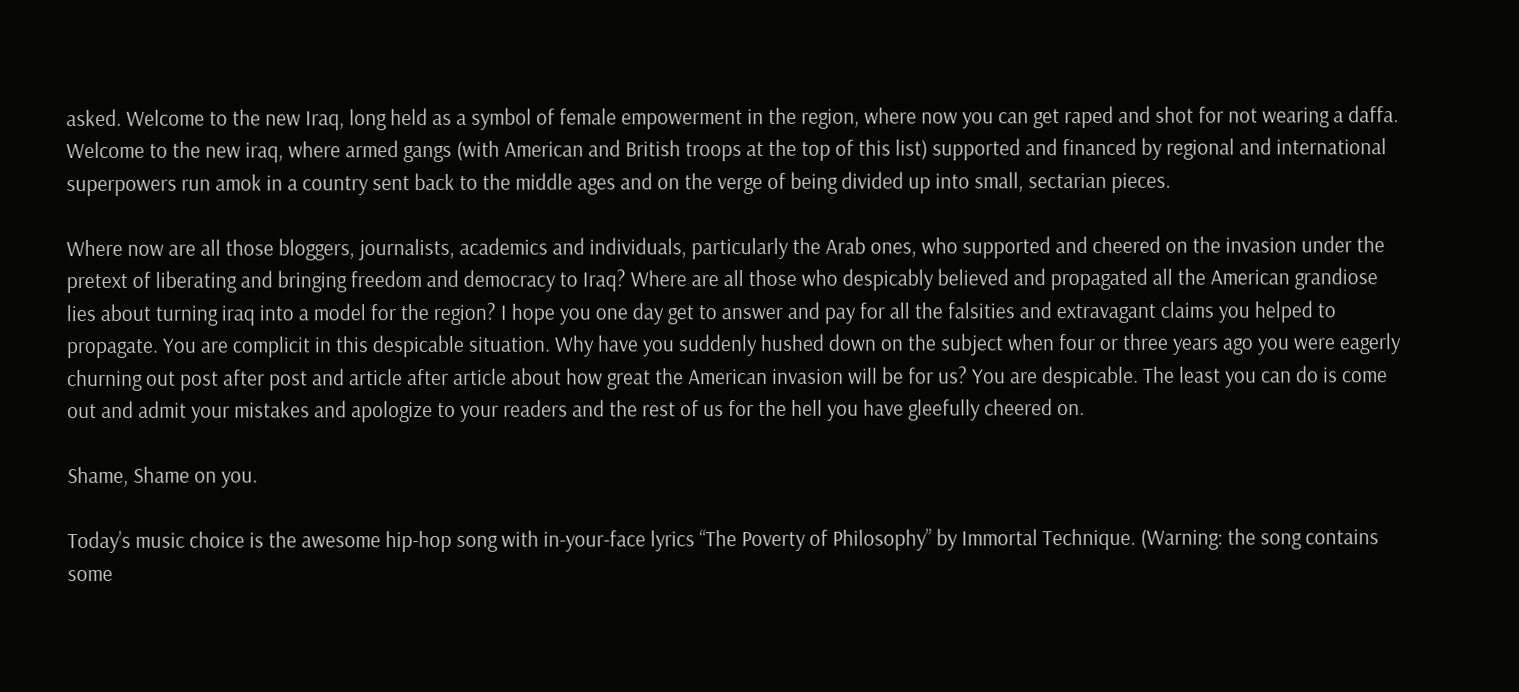asked. Welcome to the new Iraq, long held as a symbol of female empowerment in the region, where now you can get raped and shot for not wearing a daffa. Welcome to the new iraq, where armed gangs (with American and British troops at the top of this list) supported and financed by regional and international superpowers run amok in a country sent back to the middle ages and on the verge of being divided up into small, sectarian pieces.

Where now are all those bloggers, journalists, academics and individuals, particularly the Arab ones, who supported and cheered on the invasion under the pretext of liberating and bringing freedom and democracy to Iraq? Where are all those who despicably believed and propagated all the American grandiose lies about turning iraq into a model for the region? I hope you one day get to answer and pay for all the falsities and extravagant claims you helped to propagate. You are complicit in this despicable situation. Why have you suddenly hushed down on the subject when four or three years ago you were eagerly churning out post after post and article after article about how great the American invasion will be for us? You are despicable. The least you can do is come out and admit your mistakes and apologize to your readers and the rest of us for the hell you have gleefully cheered on.

Shame, Shame on you.

Today’s music choice is the awesome hip-hop song with in-your-face lyrics “The Poverty of Philosophy” by Immortal Technique. (Warning: the song contains some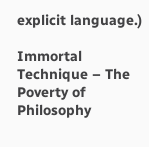explicit language.)

Immortal Technique – The Poverty of Philosophy